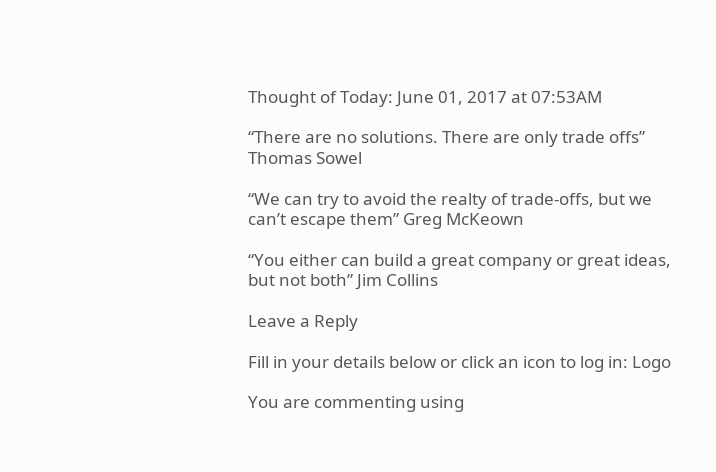Thought of Today: June 01, 2017 at 07:53AM

“There are no solutions. There are only trade offs” Thomas Sowel

“We can try to avoid the realty of trade-offs, but we can’t escape them” Greg McKeown

“You either can build a great company or great ideas, but not both” Jim Collins

Leave a Reply

Fill in your details below or click an icon to log in: Logo

You are commenting using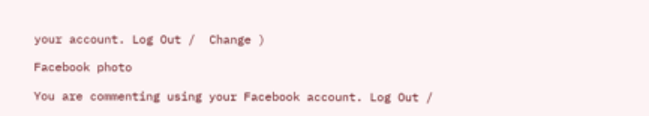your account. Log Out /  Change )

Facebook photo

You are commenting using your Facebook account. Log Out /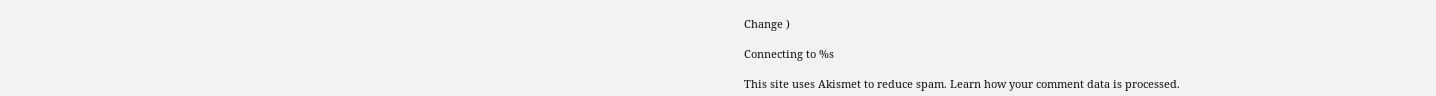Change )

Connecting to %s

This site uses Akismet to reduce spam. Learn how your comment data is processed.